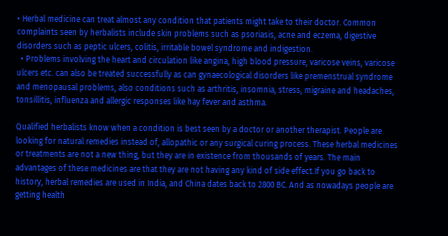• Herbal medicine can treat almost any condition that patients might take to their doctor. Common complaints seen by herbalists include skin problems such as psoriasis, acne and eczema, digestive disorders such as peptic ulcers, colitis, irritable bowel syndrome and indigestion.
  • Problems involving the heart and circulation like angina, high blood pressure, varicose veins, varicose ulcers etc. can also be treated successfully as can gynaecological disorders like premenstrual syndrome and menopausal problems, also conditions such as arthritis, insomnia, stress, migraine and headaches, tonsillitis, influenza and allergic responses like hay fever and asthma.

Qualified herbalists know when a condition is best seen by a doctor or another therapist. People are looking for natural remedies instead of, allopathic or any surgical curing process. These herbal medicines or treatments are not a new thing, but they are in existence from thousands of years. The main advantages of these medicines are that they are not having any kind of side effect.If you go back to history, herbal remedies are used in India, and China dates back to 2800 BC. And as nowadays people are getting health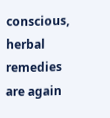conscious, herbal remedies are again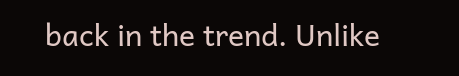back in the trend. Unlike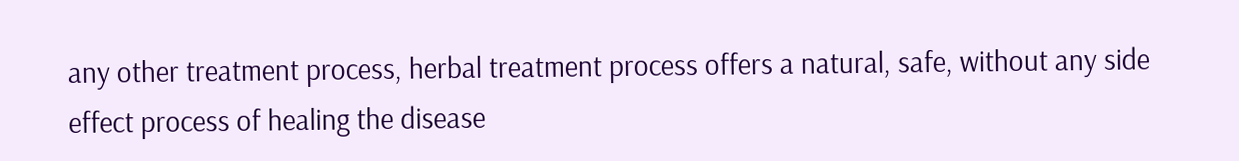any other treatment process, herbal treatment process offers a natural, safe, without any side effect process of healing the disease